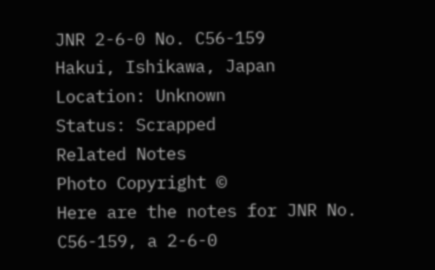JNR 2-6-0 No. C56-159
Hakui, Ishikawa, Japan
Location: Unknown
Status: Scrapped
Related Notes
Photo Copyright ©
Here are the notes for JNR No. C56-159, a 2-6-0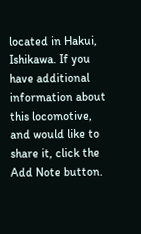located in Hakui, Ishikawa. If you have additional information about this locomotive, and would like to share it, click the Add Note button.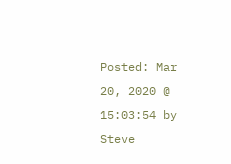Posted: Mar 20, 2020 @ 15:03:54 by Steve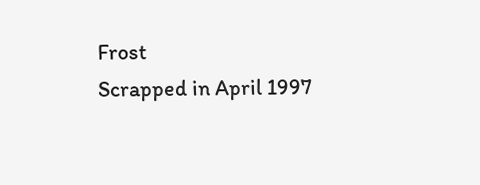Frost
Scrapped in April 1997